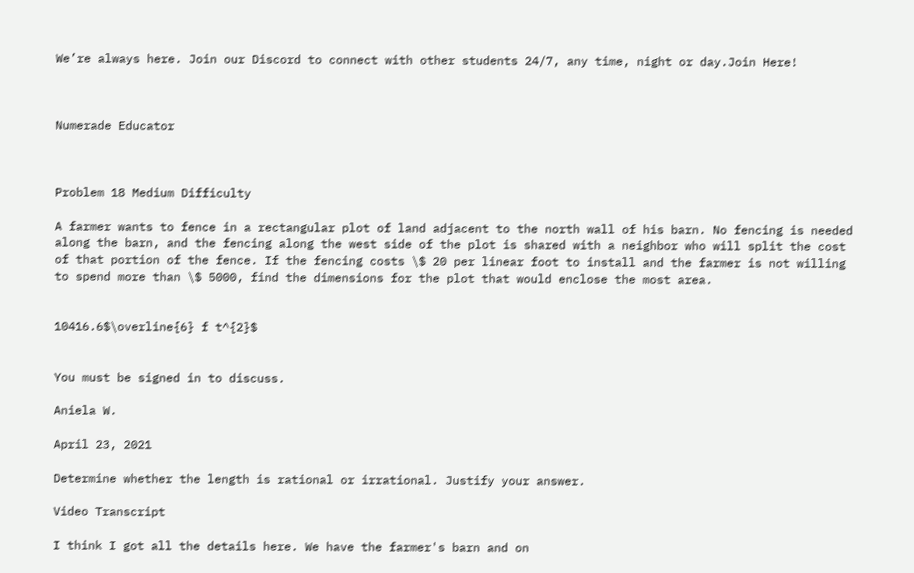We’re always here. Join our Discord to connect with other students 24/7, any time, night or day.Join Here!



Numerade Educator



Problem 18 Medium Difficulty

A farmer wants to fence in a rectangular plot of land adjacent to the north wall of his barn. No fencing is needed along the barn, and the fencing along the west side of the plot is shared with a neighbor who will split the cost of that portion of the fence. If the fencing costs \$ 20 per linear foot to install and the farmer is not willing to spend more than \$ 5000, find the dimensions for the plot that would enclose the most area.


10416.6$\overline{6} f t^{2}$


You must be signed in to discuss.

Aniela W.

April 23, 2021

Determine whether the length is rational or irrational. Justify your answer.

Video Transcript

I think I got all the details here. We have the farmer's barn and on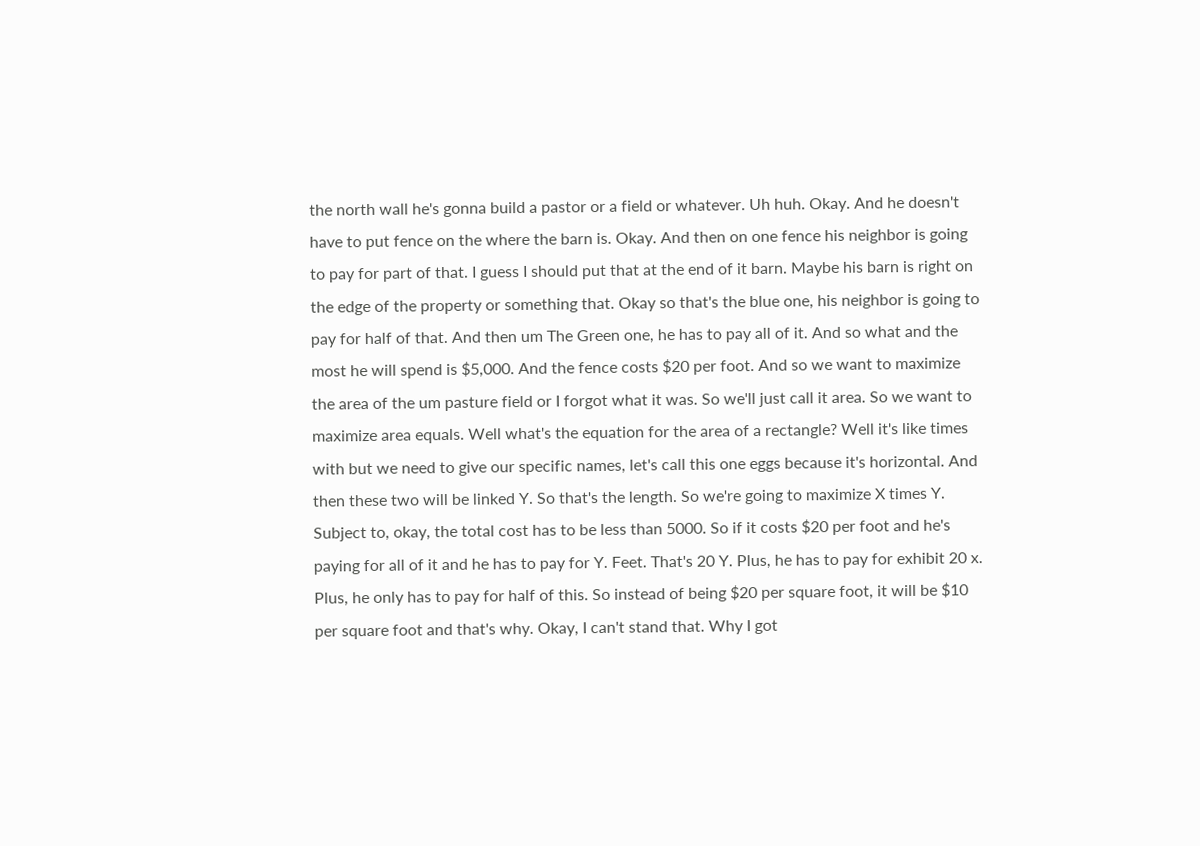the north wall he's gonna build a pastor or a field or whatever. Uh huh. Okay. And he doesn't have to put fence on the where the barn is. Okay. And then on one fence his neighbor is going to pay for part of that. I guess I should put that at the end of it barn. Maybe his barn is right on the edge of the property or something that. Okay so that's the blue one, his neighbor is going to pay for half of that. And then um The Green one, he has to pay all of it. And so what and the most he will spend is $5,000. And the fence costs $20 per foot. And so we want to maximize the area of the um pasture field or I forgot what it was. So we'll just call it area. So we want to maximize area equals. Well what's the equation for the area of a rectangle? Well it's like times with but we need to give our specific names, let's call this one eggs because it's horizontal. And then these two will be linked Y. So that's the length. So we're going to maximize X times Y. Subject to, okay, the total cost has to be less than 5000. So if it costs $20 per foot and he's paying for all of it and he has to pay for Y. Feet. That's 20 Y. Plus, he has to pay for exhibit 20 x. Plus, he only has to pay for half of this. So instead of being $20 per square foot, it will be $10 per square foot and that's why. Okay, I can't stand that. Why I got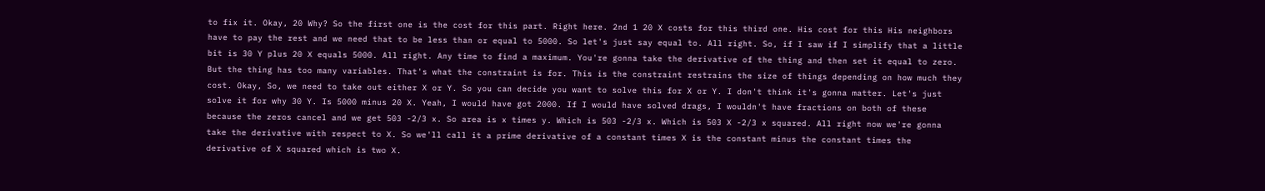to fix it. Okay, 20 Why? So the first one is the cost for this part. Right here. 2nd 1 20 X costs for this third one. His cost for this His neighbors have to pay the rest and we need that to be less than or equal to 5000. So let's just say equal to. All right. So, if I saw if I simplify that a little bit is 30 Y plus 20 X equals 5000. All right. Any time to find a maximum. You're gonna take the derivative of the thing and then set it equal to zero. But the thing has too many variables. That's what the constraint is for. This is the constraint restrains the size of things depending on how much they cost. Okay, So, we need to take out either X or Y. So you can decide you want to solve this for X or Y. I don't think it's gonna matter. Let's just solve it for why 30 Y. Is 5000 minus 20 X. Yeah, I would have got 2000. If I would have solved drags, I wouldn't have fractions on both of these because the zeros cancel and we get 503 -2/3 x. So area is x times y. Which is 503 -2/3 x. Which is 503 X -2/3 x squared. All right now we're gonna take the derivative with respect to X. So we'll call it a prime derivative of a constant times X is the constant minus the constant times the derivative of X squared which is two X.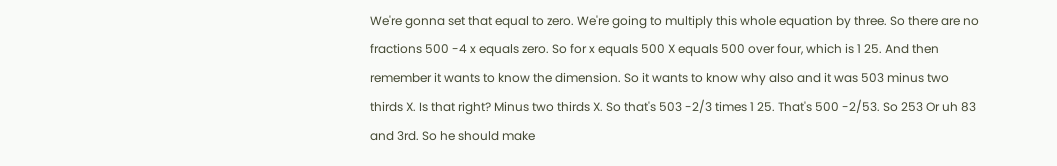We're gonna set that equal to zero. We're going to multiply this whole equation by three. So there are no fractions 500 -4 x equals zero. So for x equals 500 X equals 500 over four, which is 1 25. And then remember it wants to know the dimension. So it wants to know why also and it was 503 minus two thirds X. Is that right? Minus two thirds X. So that's 503 -2/3 times 1 25. That's 500 -2/53. So 253 Or uh 83 and 3rd. So he should make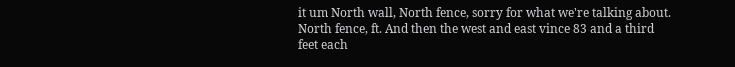it um North wall, North fence, sorry for what we're talking about. North fence, ft. And then the west and east vince 83 and a third feet each